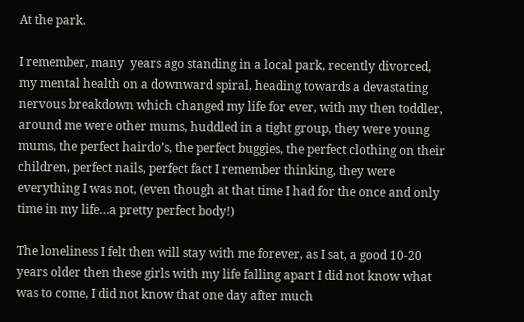At the park.

I remember, many  years ago standing in a local park, recently divorced, my mental health on a downward spiral, heading towards a devastating nervous breakdown which changed my life for ever, with my then toddler, around me were other mums, huddled in a tight group, they were young mums, the perfect hairdo’s, the perfect buggies, the perfect clothing on their children, perfect nails, perfect fact I remember thinking, they were everything I was not, (even though at that time I had for the once and only time in my life…a pretty perfect body!)

The loneliness I felt then will stay with me forever, as I sat, a good 10-20 years older then these girls with my life falling apart I did not know what was to come, I did not know that one day after much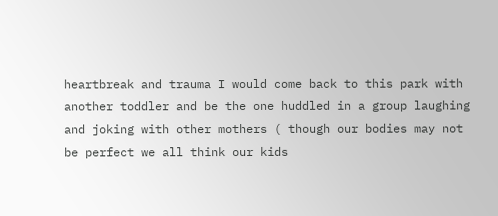heartbreak and trauma I would come back to this park with another toddler and be the one huddled in a group laughing and joking with other mothers ( though our bodies may not be perfect we all think our kids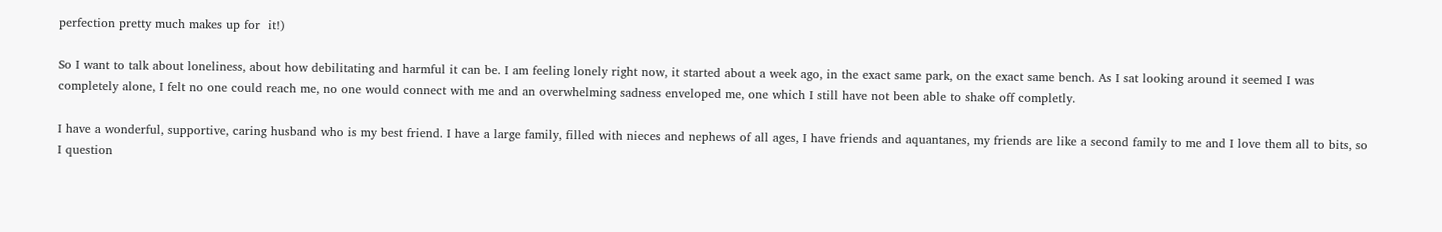perfection pretty much makes up for  it!)

So I want to talk about loneliness, about how debilitating and harmful it can be. I am feeling lonely right now, it started about a week ago, in the exact same park, on the exact same bench. As I sat looking around it seemed I was completely alone, I felt no one could reach me, no one would connect with me and an overwhelming sadness enveloped me, one which I still have not been able to shake off completly.

I have a wonderful, supportive, caring husband who is my best friend. I have a large family, filled with nieces and nephews of all ages, I have friends and aquantanes, my friends are like a second family to me and I love them all to bits, so I question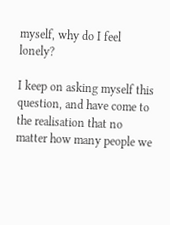myself, why do I feel lonely?

I keep on asking myself this question, and have come to the realisation that no matter how many people we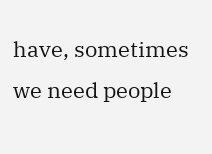have, sometimes we need people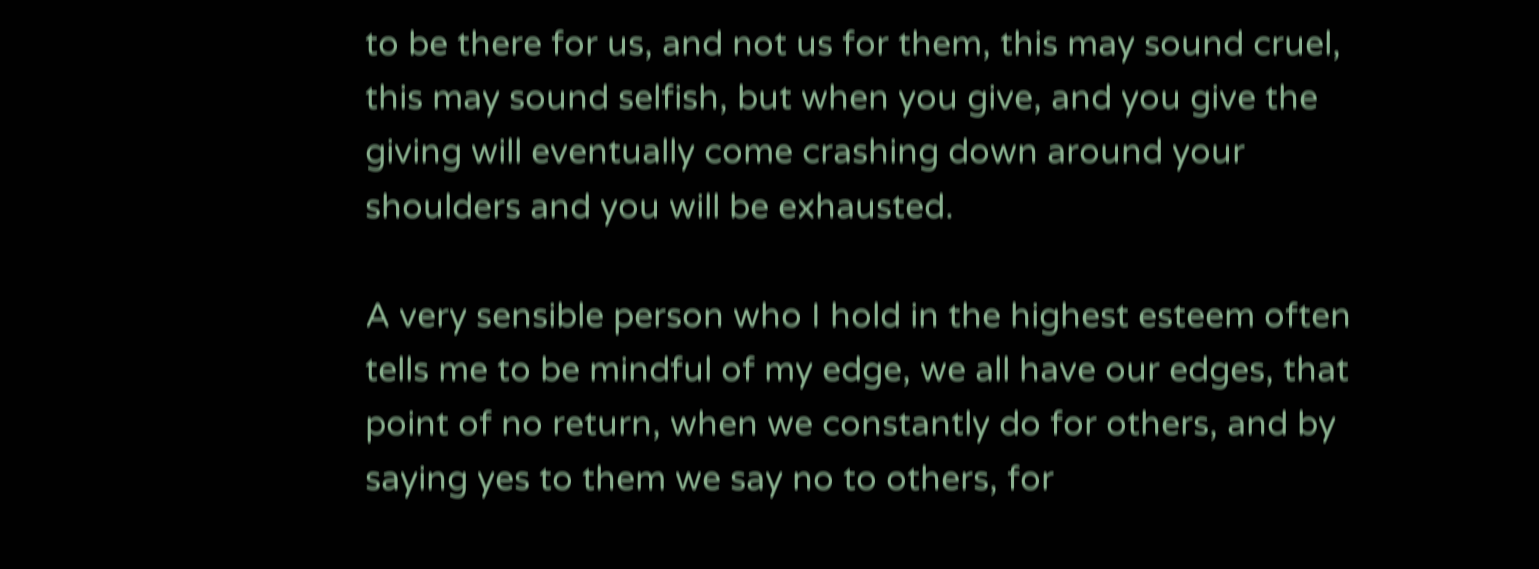to be there for us, and not us for them, this may sound cruel, this may sound selfish, but when you give, and you give the giving will eventually come crashing down around your shoulders and you will be exhausted.

A very sensible person who I hold in the highest esteem often tells me to be mindful of my edge, we all have our edges, that point of no return, when we constantly do for others, and by saying yes to them we say no to others, for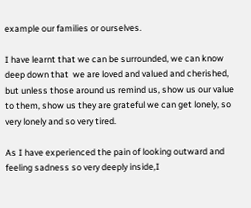example our families or ourselves.

I have learnt that we can be surrounded, we can know deep down that  we are loved and valued and cherished, but unless those around us remind us, show us our value to them, show us they are grateful we can get lonely, so very lonely and so very tired.

As I have experienced the pain of looking outward and feeling sadness so very deeply inside,I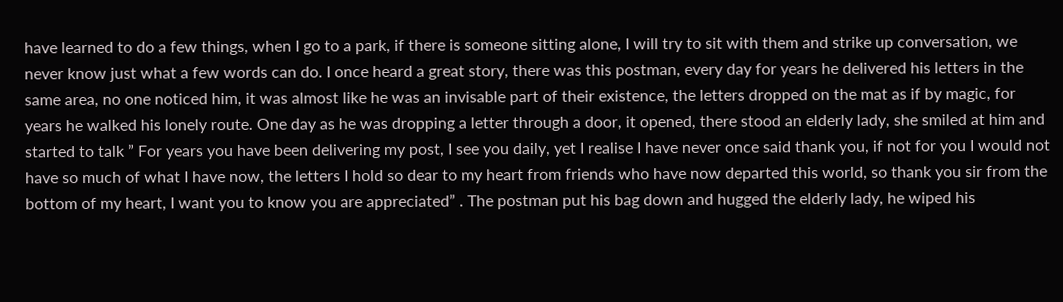have learned to do a few things, when I go to a park, if there is someone sitting alone, I will try to sit with them and strike up conversation, we never know just what a few words can do. I once heard a great story, there was this postman, every day for years he delivered his letters in the same area, no one noticed him, it was almost like he was an invisable part of their existence, the letters dropped on the mat as if by magic, for years he walked his lonely route. One day as he was dropping a letter through a door, it opened, there stood an elderly lady, she smiled at him and started to talk ” For years you have been delivering my post, I see you daily, yet I realise I have never once said thank you, if not for you I would not have so much of what I have now, the letters I hold so dear to my heart from friends who have now departed this world, so thank you sir from the bottom of my heart, I want you to know you are appreciated” . The postman put his bag down and hugged the elderly lady, he wiped his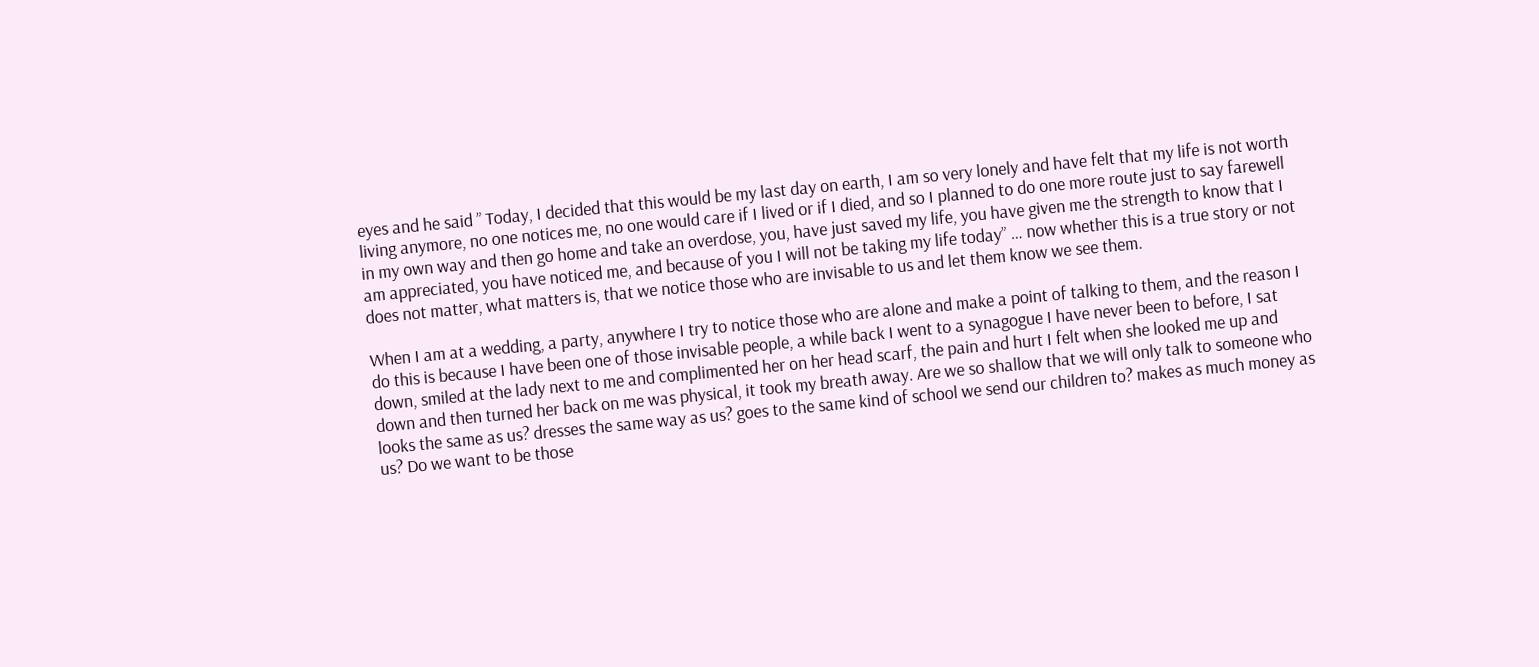eyes and he said ” Today, I decided that this would be my last day on earth, I am so very lonely and have felt that my life is not worth living anymore, no one notices me, no one would care if I lived or if I died, and so I planned to do one more route just to say farewell in my own way and then go home and take an overdose, you, have just saved my life, you have given me the strength to know that I am appreciated, you have noticed me, and because of you I will not be taking my life today” … now whether this is a true story or not does not matter, what matters is, that we notice those who are invisable to us and let them know we see them.

When I am at a wedding, a party, anywhere I try to notice those who are alone and make a point of talking to them, and the reason I do this is because I have been one of those invisable people, a while back I went to a synagogue I have never been to before, I sat down, smiled at the lady next to me and complimented her on her head scarf, the pain and hurt I felt when she looked me up and down and then turned her back on me was physical, it took my breath away. Are we so shallow that we will only talk to someone who looks the same as us? dresses the same way as us? goes to the same kind of school we send our children to? makes as much money as us? Do we want to be those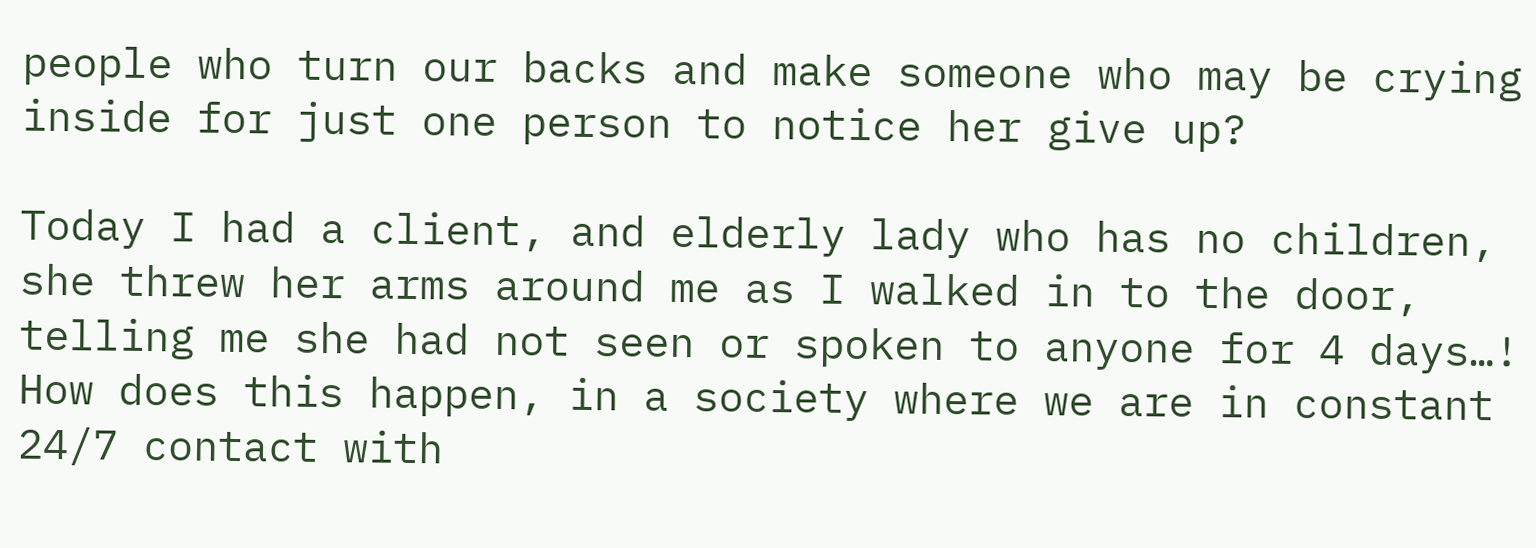people who turn our backs and make someone who may be crying inside for just one person to notice her give up?

Today I had a client, and elderly lady who has no children, she threw her arms around me as I walked in to the door, telling me she had not seen or spoken to anyone for 4 days…! How does this happen, in a society where we are in constant 24/7 contact with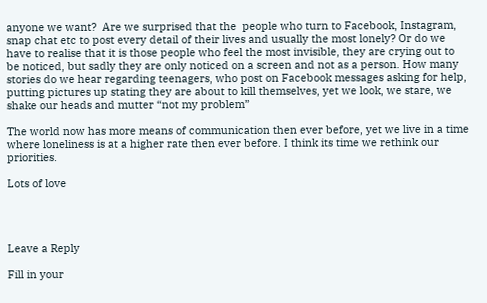anyone we want?  Are we surprised that the  people who turn to Facebook, Instagram, snap chat etc to post every detail of their lives and usually the most lonely? Or do we have to realise that it is those people who feel the most invisible, they are crying out to be noticed, but sadly they are only noticed on a screen and not as a person. How many stories do we hear regarding teenagers, who post on Facebook messages asking for help, putting pictures up stating they are about to kill themselves, yet we look, we stare, we shake our heads and mutter “not my problem”

The world now has more means of communication then ever before, yet we live in a time where loneliness is at a higher rate then ever before. I think its time we rethink our priorities.

Lots of love




Leave a Reply

Fill in your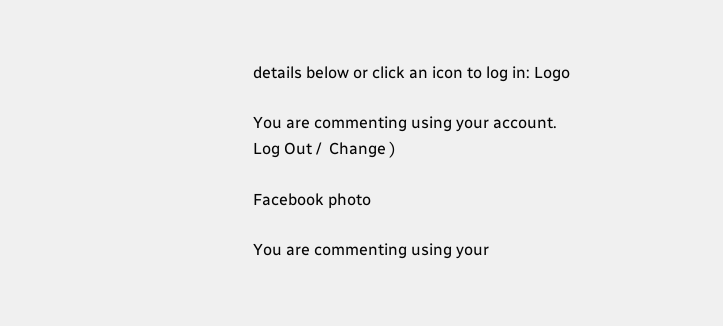details below or click an icon to log in: Logo

You are commenting using your account. Log Out /  Change )

Facebook photo

You are commenting using your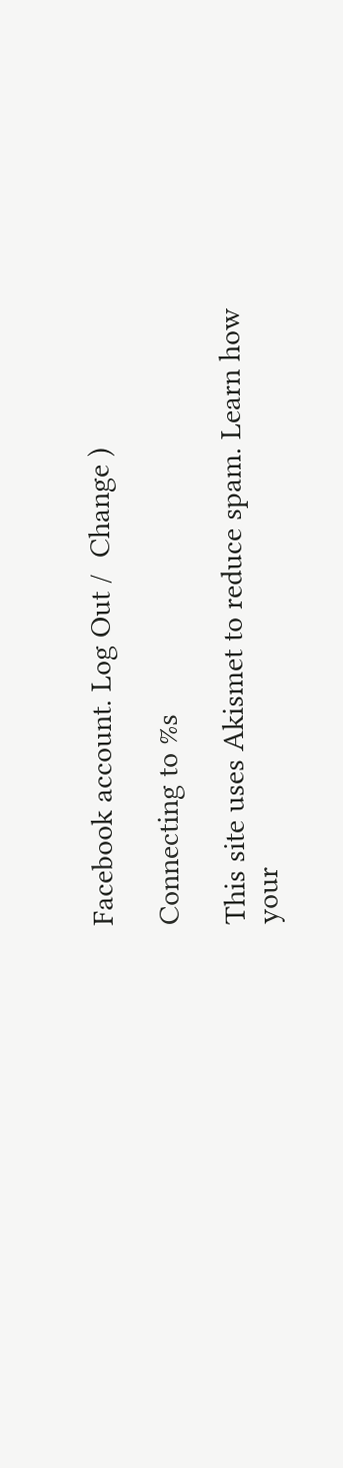Facebook account. Log Out /  Change )

Connecting to %s

This site uses Akismet to reduce spam. Learn how your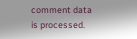comment data is processed.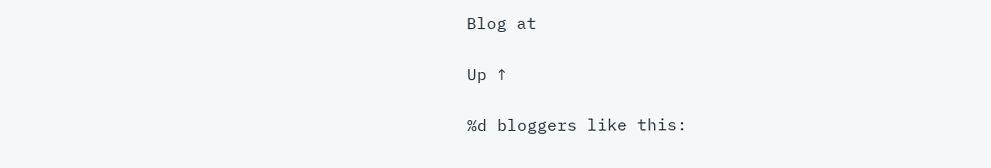Blog at

Up ↑

%d bloggers like this: